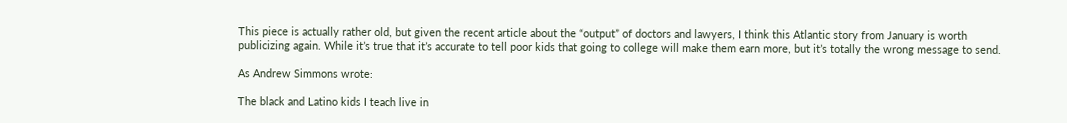This piece is actually rather old, but given the recent article about the “output” of doctors and lawyers, I think this Atlantic story from January is worth publicizing again. While it’s true that it’s accurate to tell poor kids that going to college will make them earn more, but it’s totally the wrong message to send.

As Andrew Simmons wrote:

The black and Latino kids I teach live in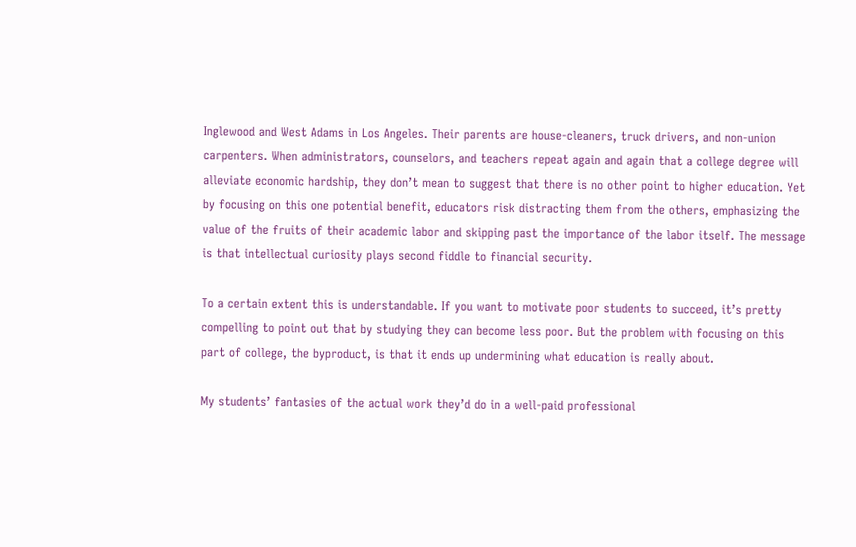Inglewood and West Adams in Los Angeles. Their parents are house-cleaners, truck drivers, and non-union carpenters. When administrators, counselors, and teachers repeat again and again that a college degree will alleviate economic hardship, they don’t mean to suggest that there is no other point to higher education. Yet by focusing on this one potential benefit, educators risk distracting them from the others, emphasizing the value of the fruits of their academic labor and skipping past the importance of the labor itself. The message is that intellectual curiosity plays second fiddle to financial security.

To a certain extent this is understandable. If you want to motivate poor students to succeed, it’s pretty compelling to point out that by studying they can become less poor. But the problem with focusing on this part of college, the byproduct, is that it ends up undermining what education is really about.

My students’ fantasies of the actual work they’d do in a well-paid professional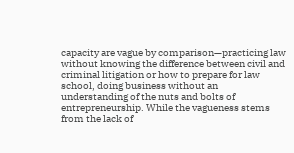capacity are vague by comparison—practicing law without knowing the difference between civil and criminal litigation or how to prepare for law school, doing business without an understanding of the nuts and bolts of entrepreneurship. While the vagueness stems from the lack of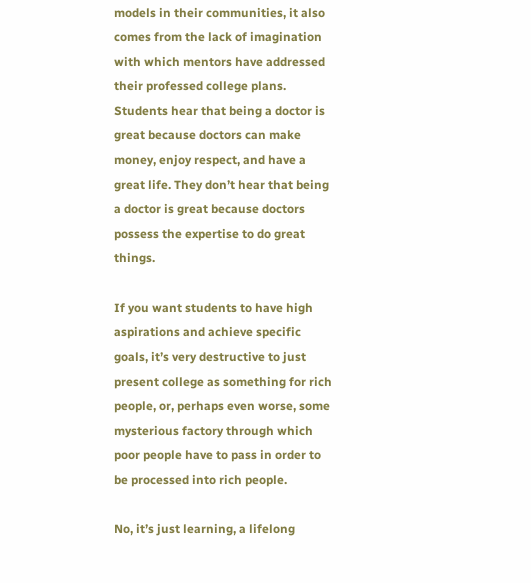models in their communities, it also comes from the lack of imagination with which mentors have addressed their professed college plans. Students hear that being a doctor is great because doctors can make money, enjoy respect, and have a great life. They don’t hear that being a doctor is great because doctors possess the expertise to do great things.

If you want students to have high aspirations and achieve specific goals, it’s very destructive to just present college as something for rich people, or, perhaps even worse, some mysterious factory through which poor people have to pass in order to be processed into rich people.

No, it’s just learning, a lifelong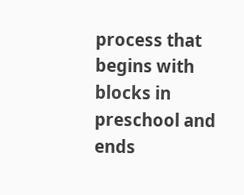process that begins with blocks in preschool and ends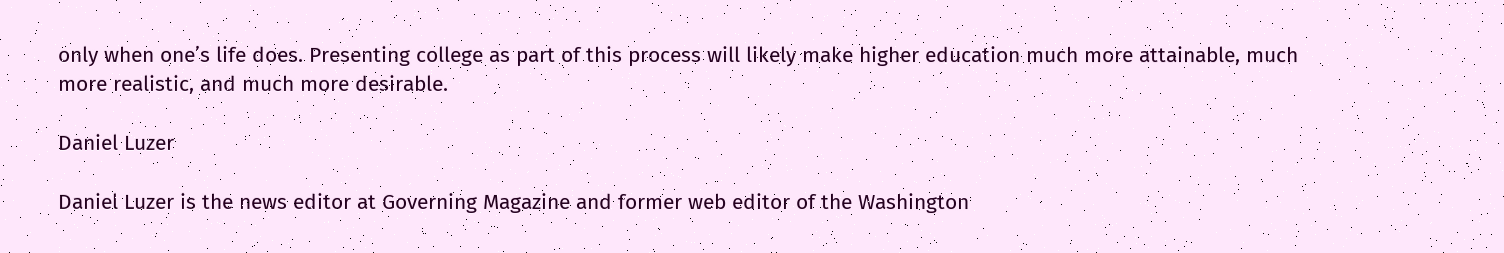only when one’s life does. Presenting college as part of this process will likely make higher education much more attainable, much more realistic, and much more desirable.

Daniel Luzer

Daniel Luzer is the news editor at Governing Magazine and former web editor of the Washington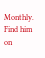Monthly. Find him on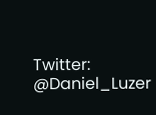Twitter: @Daniel_Luzer